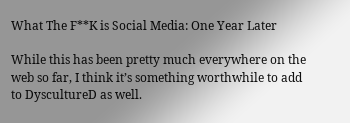What The F**K is Social Media: One Year Later

While this has been pretty much everywhere on the web so far, I think it’s something worthwhile to add to DyscultureD as well.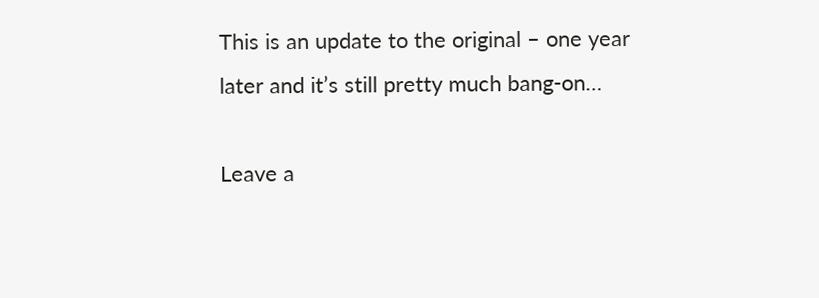This is an update to the original – one year later and it’s still pretty much bang-on…

Leave a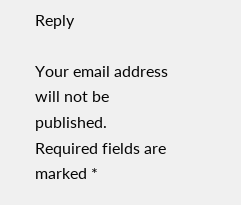Reply

Your email address will not be published. Required fields are marked *